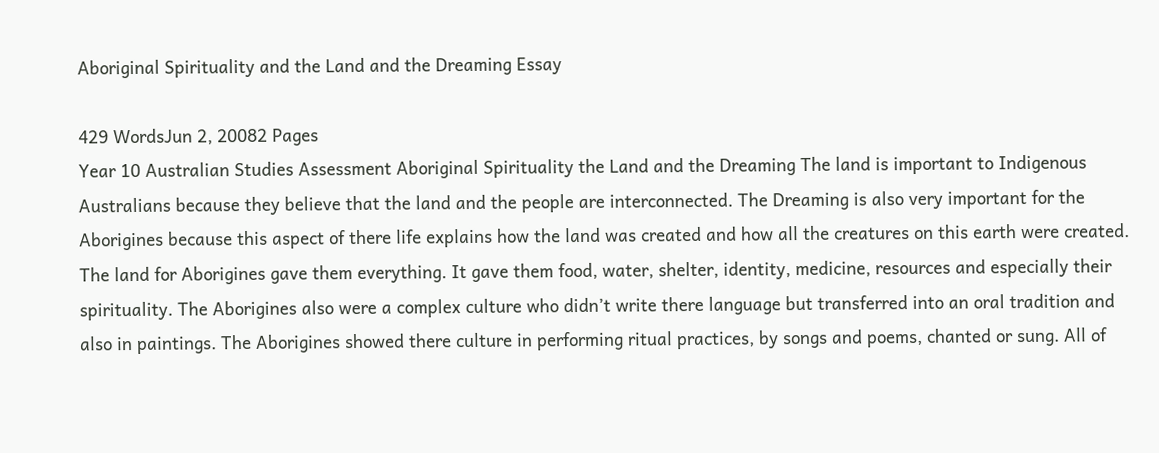Aboriginal Spirituality and the Land and the Dreaming Essay

429 WordsJun 2, 20082 Pages
Year 10 Australian Studies Assessment Aboriginal Spirituality the Land and the Dreaming The land is important to Indigenous Australians because they believe that the land and the people are interconnected. The Dreaming is also very important for the Aborigines because this aspect of there life explains how the land was created and how all the creatures on this earth were created. The land for Aborigines gave them everything. It gave them food, water, shelter, identity, medicine, resources and especially their spirituality. The Aborigines also were a complex culture who didn’t write there language but transferred into an oral tradition and also in paintings. The Aborigines showed there culture in performing ritual practices, by songs and poems, chanted or sung. All of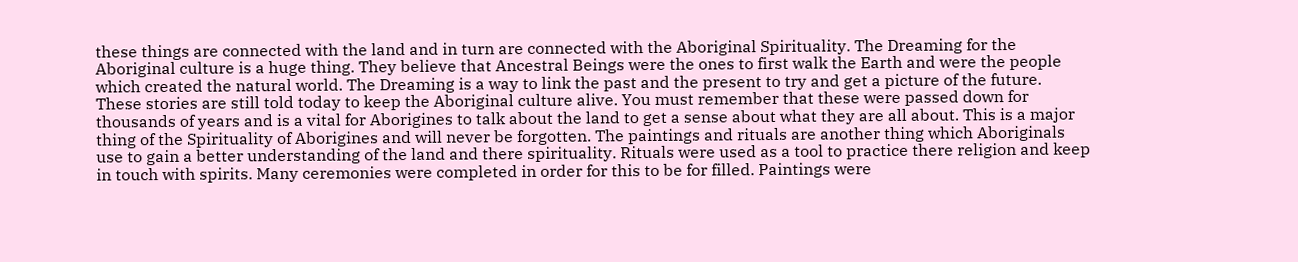these things are connected with the land and in turn are connected with the Aboriginal Spirituality. The Dreaming for the Aboriginal culture is a huge thing. They believe that Ancestral Beings were the ones to first walk the Earth and were the people which created the natural world. The Dreaming is a way to link the past and the present to try and get a picture of the future. These stories are still told today to keep the Aboriginal culture alive. You must remember that these were passed down for thousands of years and is a vital for Aborigines to talk about the land to get a sense about what they are all about. This is a major thing of the Spirituality of Aborigines and will never be forgotten. The paintings and rituals are another thing which Aboriginals use to gain a better understanding of the land and there spirituality. Rituals were used as a tool to practice there religion and keep in touch with spirits. Many ceremonies were completed in order for this to be for filled. Paintings were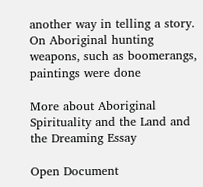another way in telling a story. On Aboriginal hunting weapons, such as boomerangs, paintings were done

More about Aboriginal Spirituality and the Land and the Dreaming Essay

Open Document